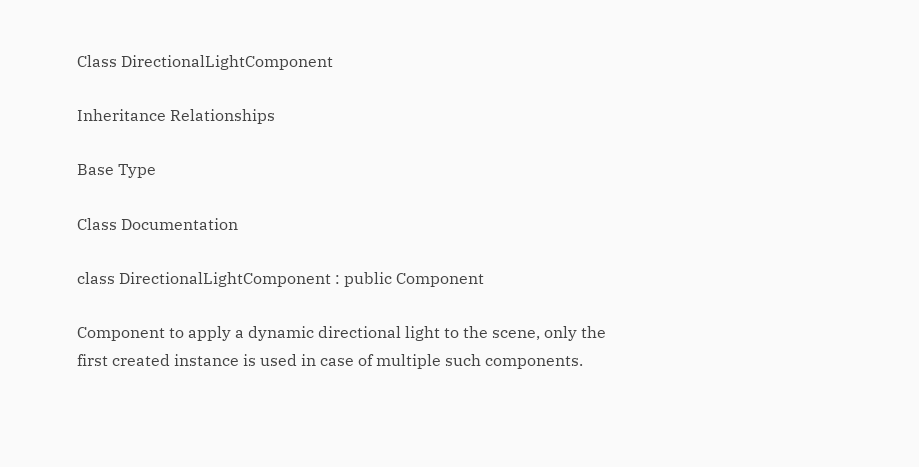Class DirectionalLightComponent

Inheritance Relationships

Base Type

Class Documentation

class DirectionalLightComponent : public Component

Component to apply a dynamic directional light to the scene, only the first created instance is used in case of multiple such components.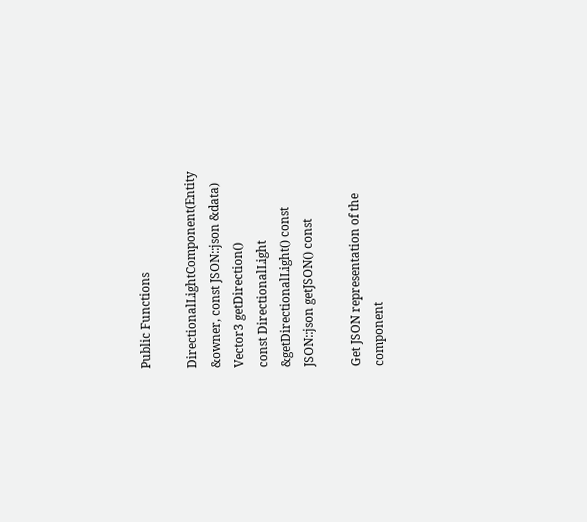Public Functions

DirectionalLightComponent(Entity &owner, const JSON::json &data)
Vector3 getDirection()
const DirectionalLight &getDirectionalLight() const
JSON::json getJSON() const

Get JSON representation of the component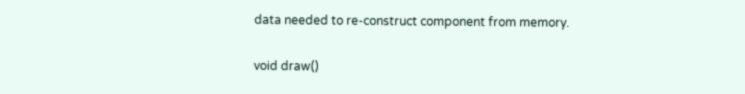data needed to re-construct component from memory.

void draw()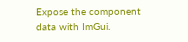Expose the component data with ImGui.